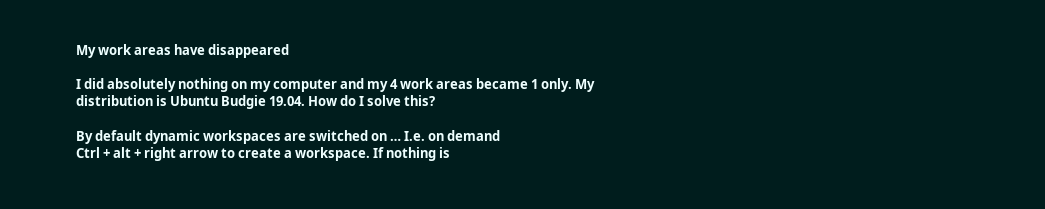My work areas have disappeared

I did absolutely nothing on my computer and my 4 work areas became 1 only. My distribution is Ubuntu Budgie 19.04. How do I solve this?

By default dynamic workspaces are switched on … I.e. on demand
Ctrl + alt + right arrow to create a workspace. If nothing is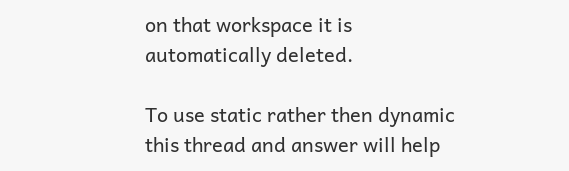on that workspace it is automatically deleted.

To use static rather then dynamic this thread and answer will help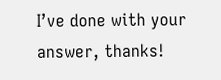I’ve done with your answer, thanks!